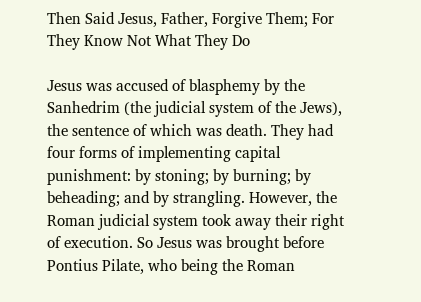Then Said Jesus, Father, Forgive Them; For They Know Not What They Do

Jesus was accused of blasphemy by the Sanhedrim (the judicial system of the Jews), the sentence of which was death. They had four forms of implementing capital punishment: by stoning; by burning; by beheading; and by strangling. However, the Roman judicial system took away their right of execution. So Jesus was brought before Pontius Pilate, who being the Roman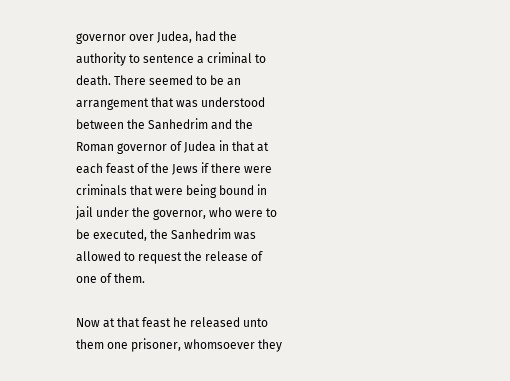governor over Judea, had the authority to sentence a criminal to death. There seemed to be an arrangement that was understood between the Sanhedrim and the Roman governor of Judea in that at each feast of the Jews if there were criminals that were being bound in jail under the governor, who were to be executed, the Sanhedrim was allowed to request the release of one of them.

Now at that feast he released unto them one prisoner, whomsoever they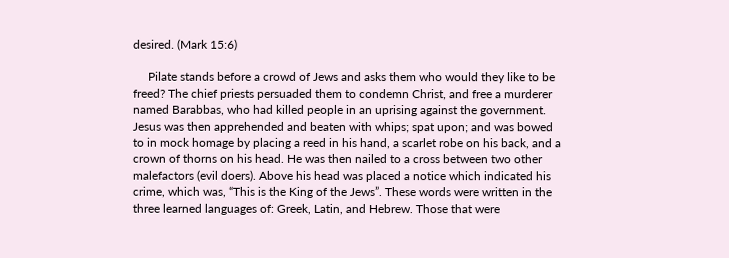desired. (Mark 15:6)

     Pilate stands before a crowd of Jews and asks them who would they like to be freed? The chief priests persuaded them to condemn Christ, and free a murderer named Barabbas, who had killed people in an uprising against the government. Jesus was then apprehended and beaten with whips; spat upon; and was bowed to in mock homage by placing a reed in his hand, a scarlet robe on his back, and a crown of thorns on his head. He was then nailed to a cross between two other malefactors (evil doers). Above his head was placed a notice which indicated his crime, which was, “This is the King of the Jews”. These words were written in the three learned languages of: Greek, Latin, and Hebrew. Those that were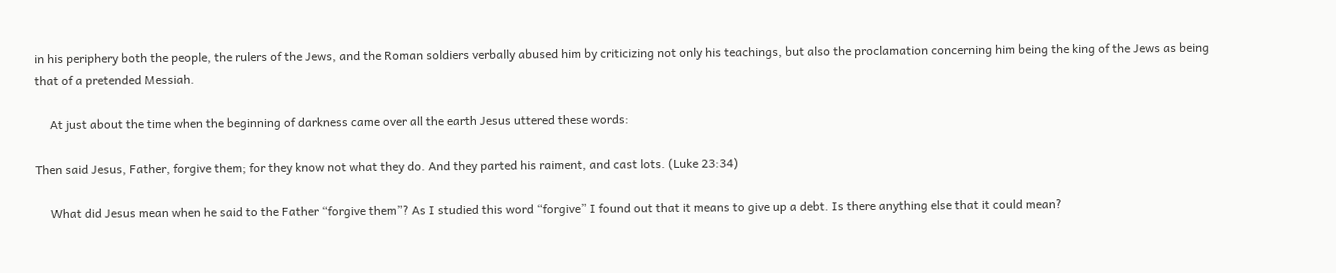in his periphery both the people, the rulers of the Jews, and the Roman soldiers verbally abused him by criticizing not only his teachings, but also the proclamation concerning him being the king of the Jews as being that of a pretended Messiah.

     At just about the time when the beginning of darkness came over all the earth Jesus uttered these words:

Then said Jesus, Father, forgive them; for they know not what they do. And they parted his raiment, and cast lots. (Luke 23:34)

     What did Jesus mean when he said to the Father “forgive them”? As I studied this word “forgive” I found out that it means to give up a debt. Is there anything else that it could mean?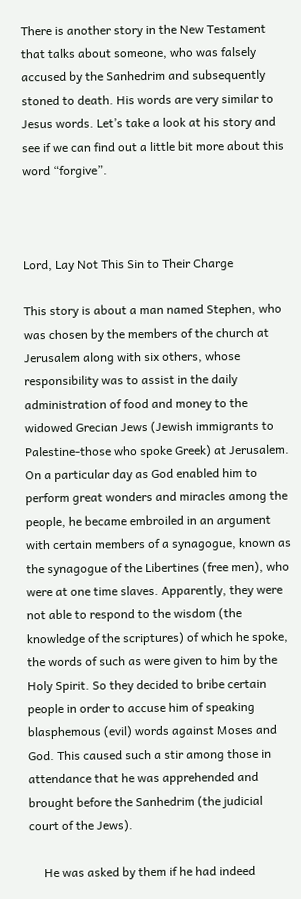There is another story in the New Testament that talks about someone, who was falsely accused by the Sanhedrim and subsequently stoned to death. His words are very similar to Jesus words. Let’s take a look at his story and see if we can find out a little bit more about this word “forgive”.



Lord, Lay Not This Sin to Their Charge

This story is about a man named Stephen, who was chosen by the members of the church at Jerusalem along with six others, whose responsibility was to assist in the daily administration of food and money to the widowed Grecian Jews (Jewish immigrants to Palestine-those who spoke Greek) at Jerusalem. On a particular day as God enabled him to perform great wonders and miracles among the people, he became embroiled in an argument with certain members of a synagogue, known as the synagogue of the Libertines (free men), who were at one time slaves. Apparently, they were not able to respond to the wisdom (the knowledge of the scriptures) of which he spoke, the words of such as were given to him by the Holy Spirit. So they decided to bribe certain people in order to accuse him of speaking blasphemous (evil) words against Moses and God. This caused such a stir among those in attendance that he was apprehended and brought before the Sanhedrim (the judicial court of the Jews).

     He was asked by them if he had indeed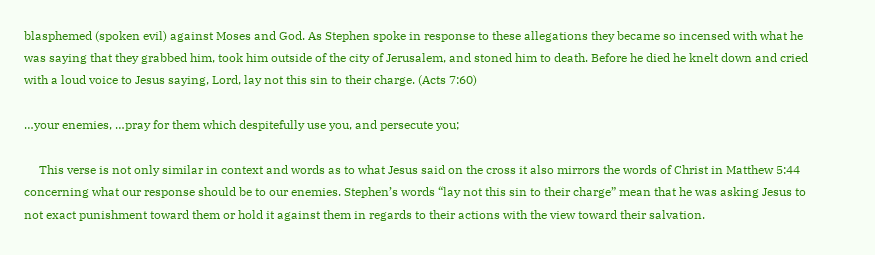blasphemed (spoken evil) against Moses and God. As Stephen spoke in response to these allegations they became so incensed with what he was saying that they grabbed him, took him outside of the city of Jerusalem, and stoned him to death. Before he died he knelt down and cried with a loud voice to Jesus saying, Lord, lay not this sin to their charge. (Acts 7:60)

…your enemies, …pray for them which despitefully use you, and persecute you;

     This verse is not only similar in context and words as to what Jesus said on the cross it also mirrors the words of Christ in Matthew 5:44 concerning what our response should be to our enemies. Stephen’s words “lay not this sin to their charge” mean that he was asking Jesus to not exact punishment toward them or hold it against them in regards to their actions with the view toward their salvation.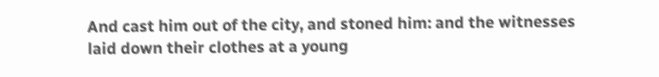And cast him out of the city, and stoned him: and the witnesses laid down their clothes at a young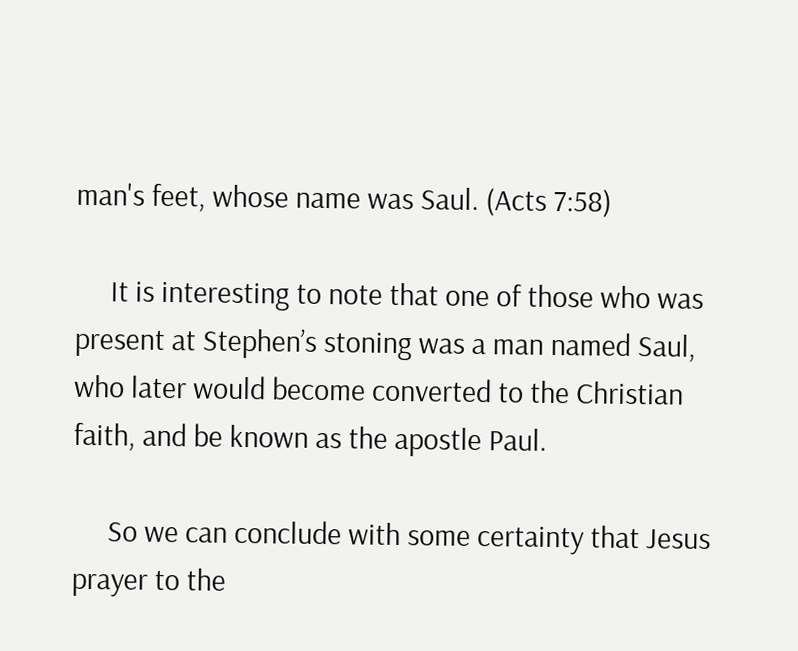man's feet, whose name was Saul. (Acts 7:58)

     It is interesting to note that one of those who was present at Stephen’s stoning was a man named Saul, who later would become converted to the Christian faith, and be known as the apostle Paul.

     So we can conclude with some certainty that Jesus prayer to the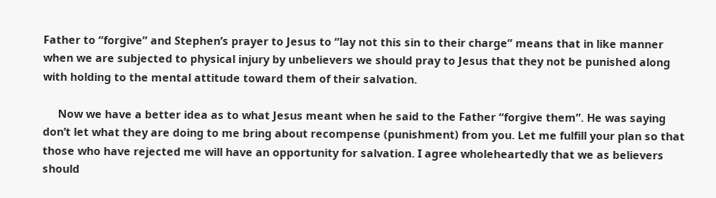Father to “forgive” and Stephen’s prayer to Jesus to “lay not this sin to their charge” means that in like manner when we are subjected to physical injury by unbelievers we should pray to Jesus that they not be punished along with holding to the mental attitude toward them of their salvation.

     Now we have a better idea as to what Jesus meant when he said to the Father “forgive them”. He was saying don’t let what they are doing to me bring about recompense (punishment) from you. Let me fulfill your plan so that those who have rejected me will have an opportunity for salvation. I agree wholeheartedly that we as believers should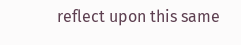reflect upon this same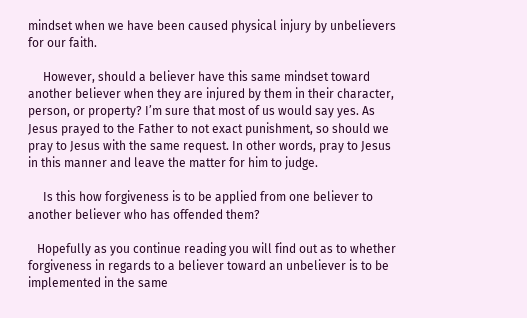mindset when we have been caused physical injury by unbelievers for our faith.

     However, should a believer have this same mindset toward another believer when they are injured by them in their character, person, or property? I’m sure that most of us would say yes. As Jesus prayed to the Father to not exact punishment, so should we pray to Jesus with the same request. In other words, pray to Jesus in this manner and leave the matter for him to judge.

     Is this how forgiveness is to be applied from one believer to another believer who has offended them?

   Hopefully as you continue reading you will find out as to whether forgiveness in regards to a believer toward an unbeliever is to be implemented in the same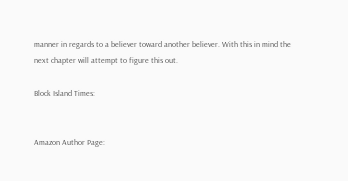manner in regards to a believer toward another believer. With this in mind the next chapter will attempt to figure this out.

Block Island Times:


Amazon Author Page: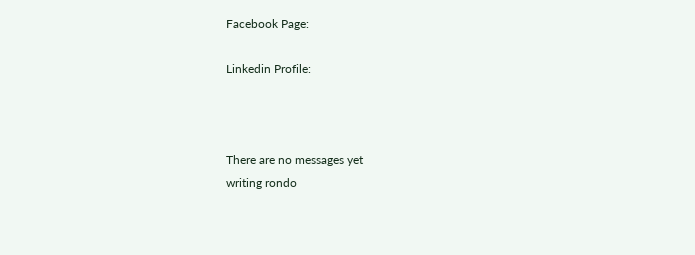Facebook Page:

Linkedin Profile:



There are no messages yet
writing rondo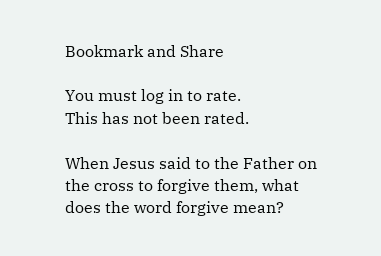Bookmark and Share

You must log in to rate.
This has not been rated.

When Jesus said to the Father on the cross to forgive them, what does the word forgive mean?